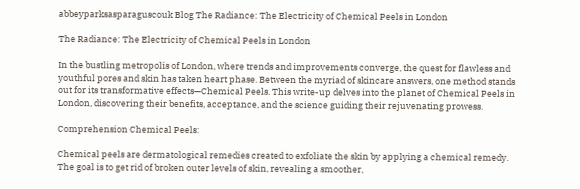abbeyparksasparaguscouk Blog The Radiance: The Electricity of Chemical Peels in London

The Radiance: The Electricity of Chemical Peels in London

In the bustling metropolis of London, where trends and improvements converge, the quest for flawless and youthful pores and skin has taken heart phase. Between the myriad of skincare answers, one method stands out for its transformative effects—Chemical Peels. This write-up delves into the planet of Chemical Peels in London, discovering their benefits, acceptance, and the science guiding their rejuvenating prowess.

Comprehension Chemical Peels:

Chemical peels are dermatological remedies created to exfoliate the skin by applying a chemical remedy. The goal is to get rid of broken outer levels of skin, revealing a smoother,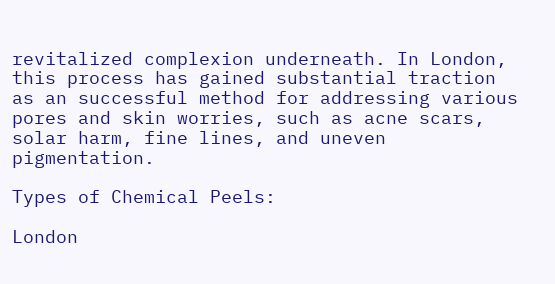revitalized complexion underneath. In London, this process has gained substantial traction as an successful method for addressing various pores and skin worries, such as acne scars, solar harm, fine lines, and uneven pigmentation.

Types of Chemical Peels:

London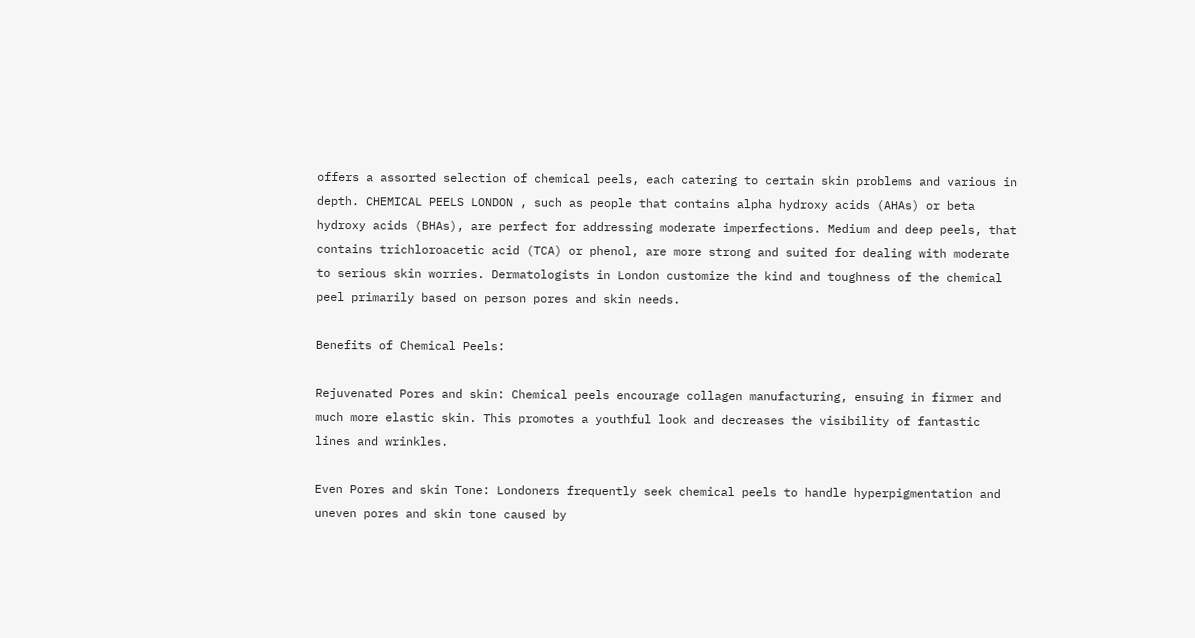offers a assorted selection of chemical peels, each catering to certain skin problems and various in depth. CHEMICAL PEELS LONDON , such as people that contains alpha hydroxy acids (AHAs) or beta hydroxy acids (BHAs), are perfect for addressing moderate imperfections. Medium and deep peels, that contains trichloroacetic acid (TCA) or phenol, are more strong and suited for dealing with moderate to serious skin worries. Dermatologists in London customize the kind and toughness of the chemical peel primarily based on person pores and skin needs.

Benefits of Chemical Peels:

Rejuvenated Pores and skin: Chemical peels encourage collagen manufacturing, ensuing in firmer and much more elastic skin. This promotes a youthful look and decreases the visibility of fantastic lines and wrinkles.

Even Pores and skin Tone: Londoners frequently seek chemical peels to handle hyperpigmentation and uneven pores and skin tone caused by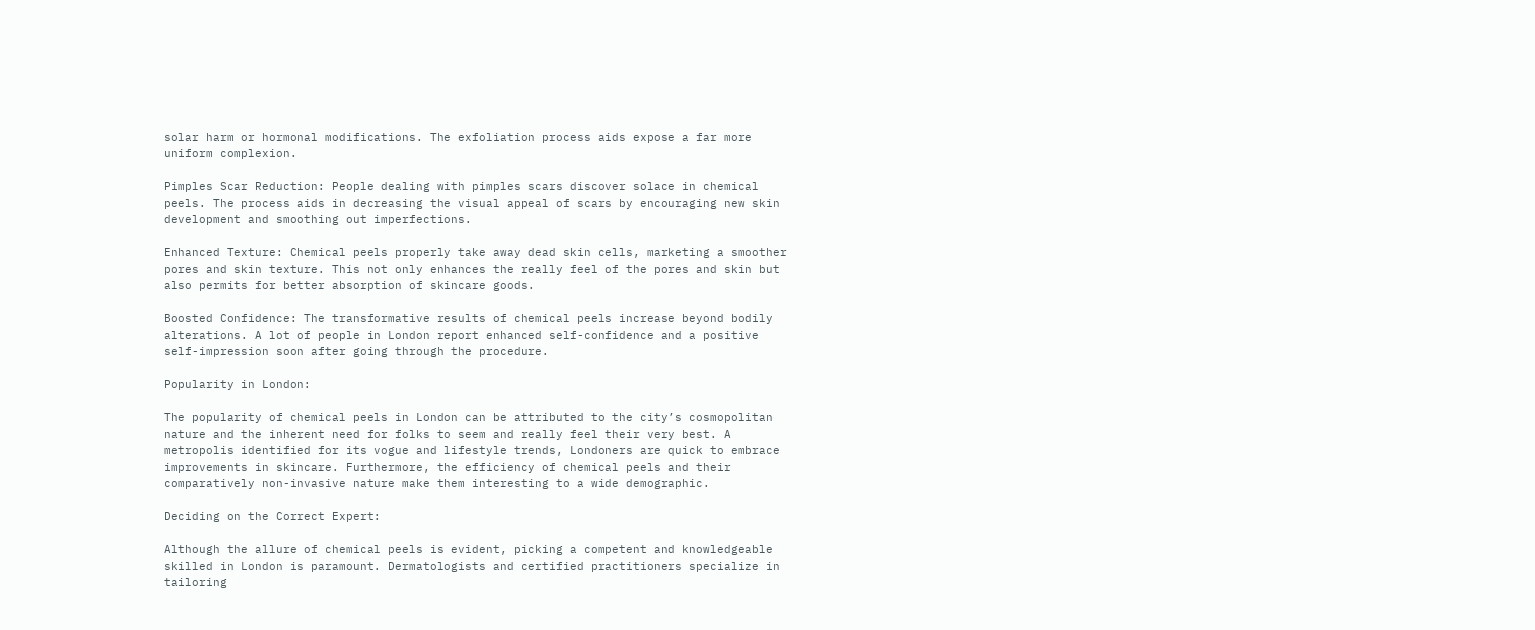solar harm or hormonal modifications. The exfoliation process aids expose a far more uniform complexion.

Pimples Scar Reduction: People dealing with pimples scars discover solace in chemical peels. The process aids in decreasing the visual appeal of scars by encouraging new skin development and smoothing out imperfections.

Enhanced Texture: Chemical peels properly take away dead skin cells, marketing a smoother pores and skin texture. This not only enhances the really feel of the pores and skin but also permits for better absorption of skincare goods.

Boosted Confidence: The transformative results of chemical peels increase beyond bodily alterations. A lot of people in London report enhanced self-confidence and a positive self-impression soon after going through the procedure.

Popularity in London:

The popularity of chemical peels in London can be attributed to the city’s cosmopolitan nature and the inherent need for folks to seem and really feel their very best. A metropolis identified for its vogue and lifestyle trends, Londoners are quick to embrace improvements in skincare. Furthermore, the efficiency of chemical peels and their comparatively non-invasive nature make them interesting to a wide demographic.

Deciding on the Correct Expert:

Although the allure of chemical peels is evident, picking a competent and knowledgeable skilled in London is paramount. Dermatologists and certified practitioners specialize in tailoring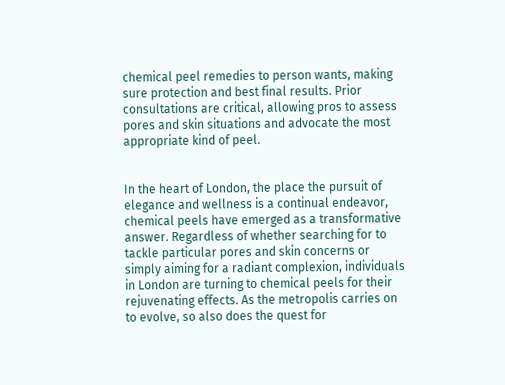chemical peel remedies to person wants, making sure protection and best final results. Prior consultations are critical, allowing pros to assess pores and skin situations and advocate the most appropriate kind of peel.


In the heart of London, the place the pursuit of elegance and wellness is a continual endeavor, chemical peels have emerged as a transformative answer. Regardless of whether searching for to tackle particular pores and skin concerns or simply aiming for a radiant complexion, individuals in London are turning to chemical peels for their rejuvenating effects. As the metropolis carries on to evolve, so also does the quest for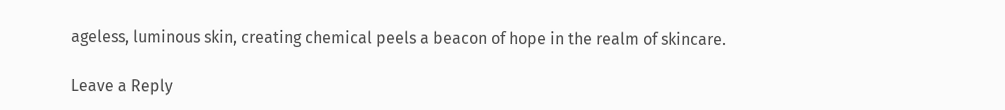ageless, luminous skin, creating chemical peels a beacon of hope in the realm of skincare.

Leave a Reply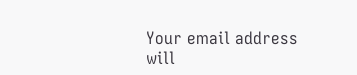Your email address will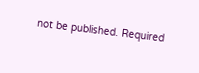not be published. Required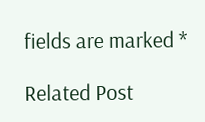fields are marked *

Related Post